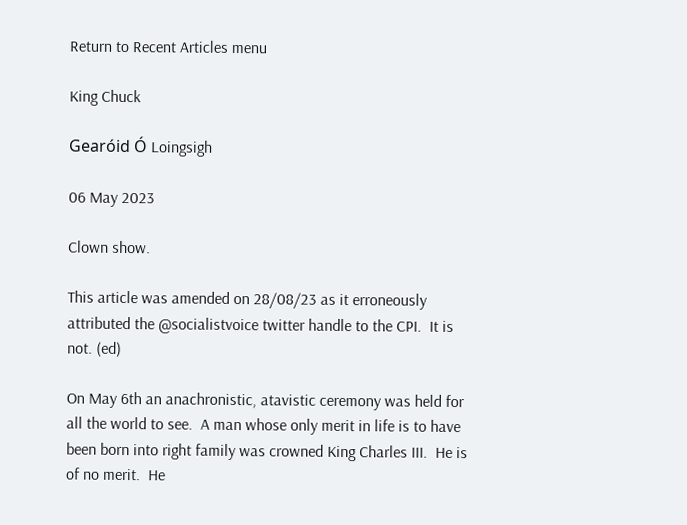Return to Recent Articles menu

King Chuck

Gearóid Ó Loingsigh

06 May 2023

Clown show.

This article was amended on 28/08/23 as it erroneously attributed the @socialistvoice twitter handle to the CPI.  It is not. (ed)

On May 6th an anachronistic, atavistic ceremony was held for all the world to see.  A man whose only merit in life is to have been born into right family was crowned King Charles III.  He is of no merit.  He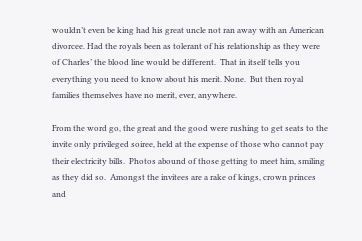wouldn’t even be king had his great uncle not ran away with an American divorcee. Had the royals been as tolerant of his relationship as they were of Charles’ the blood line would be different.  That in itself tells you everything you need to know about his merit. None.  But then royal families themselves have no merit, ever, anywhere.

From the word go, the great and the good were rushing to get seats to the invite only privileged soiree, held at the expense of those who cannot pay their electricity bills.  Photos abound of those getting to meet him, smiling as they did so.  Amongst the invitees are a rake of kings, crown princes and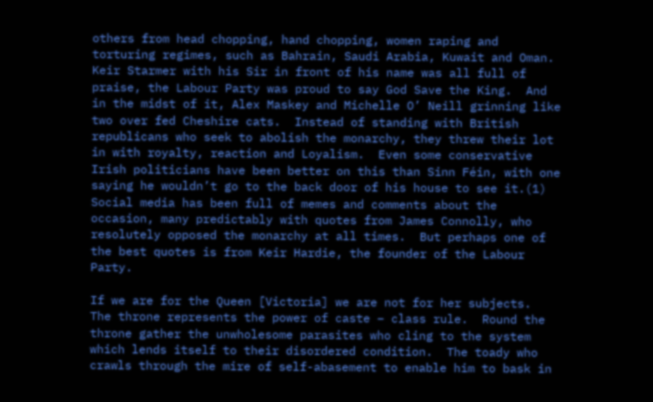others from head chopping, hand chopping, women raping and torturing regimes, such as Bahrain, Saudi Arabia, Kuwait and Oman.  Keir Starmer with his Sir in front of his name was all full of praise, the Labour Party was proud to say God Save the King.  And in the midst of it, Alex Maskey and Michelle O’ Neill grinning like two over fed Cheshire cats.  Instead of standing with British republicans who seek to abolish the monarchy, they threw their lot in with royalty, reaction and Loyalism.  Even some conservative Irish politicians have been better on this than Sinn Féin, with one saying he wouldn’t go to the back door of his house to see it.(1)  Social media has been full of memes and comments about the occasion, many predictably with quotes from James Connolly, who resolutely opposed the monarchy at all times.  But perhaps one of the best quotes is from Keir Hardie, the founder of the Labour Party.

If we are for the Queen [Victoria] we are not for her subjects.  The throne represents the power of caste – class rule.  Round the throne gather the unwholesome parasites who cling to the system which lends itself to their disordered condition.  The toady who crawls through the mire of self-abasement to enable him to bask in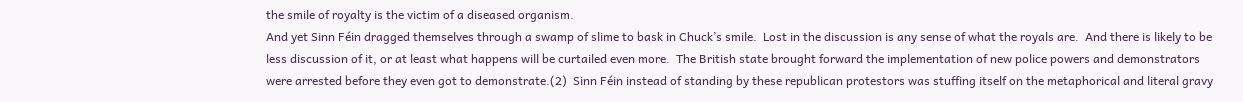the smile of royalty is the victim of a diseased organism.
And yet Sinn Féin dragged themselves through a swamp of slime to bask in Chuck’s smile.  Lost in the discussion is any sense of what the royals are.  And there is likely to be less discussion of it, or at least what happens will be curtailed even more.  The British state brought forward the implementation of new police powers and demonstrators were arrested before they even got to demonstrate.(2)  Sinn Féin instead of standing by these republican protestors was stuffing itself on the metaphorical and literal gravy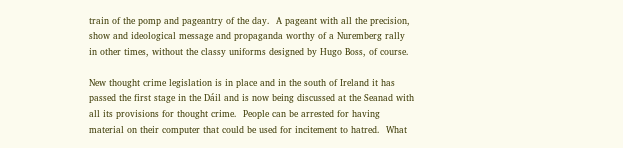train of the pomp and pageantry of the day.  A pageant with all the precision, show and ideological message and propaganda worthy of a Nuremberg rally in other times, without the classy uniforms designed by Hugo Boss, of course.

New thought crime legislation is in place and in the south of Ireland it has passed the first stage in the Dáil and is now being discussed at the Seanad with all its provisions for thought crime.  People can be arrested for having material on their computer that could be used for incitement to hatred.  What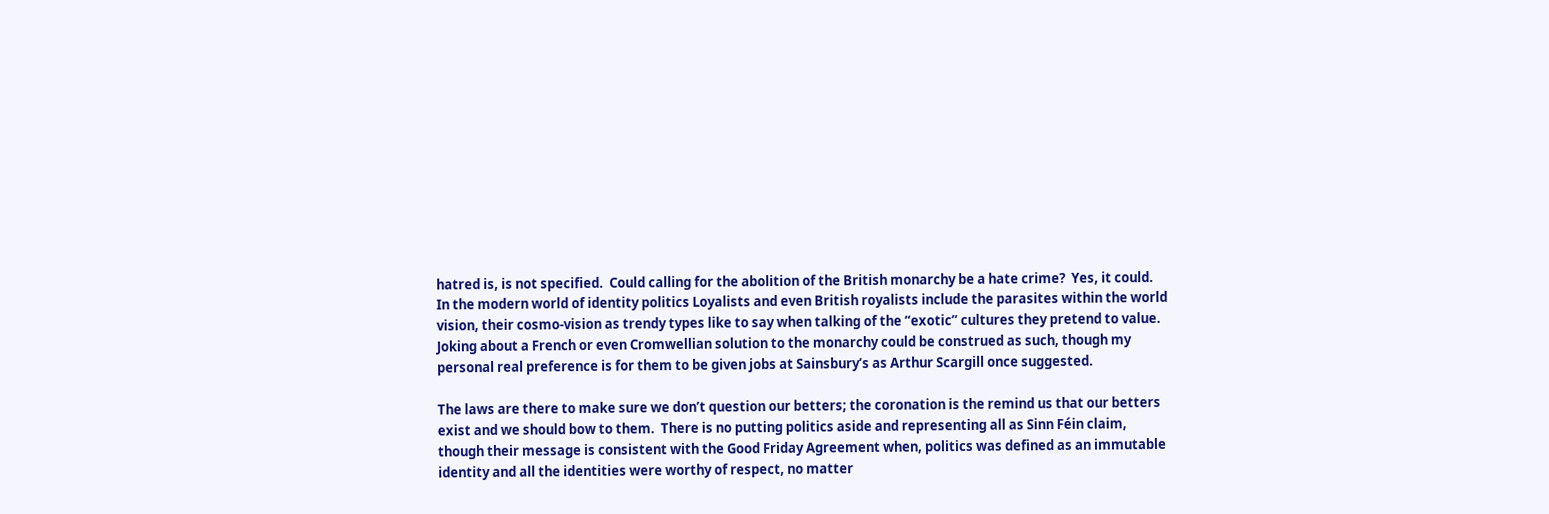hatred is, is not specified.  Could calling for the abolition of the British monarchy be a hate crime?  Yes, it could.  In the modern world of identity politics Loyalists and even British royalists include the parasites within the world vision, their cosmo-vision as trendy types like to say when talking of the “exotic” cultures they pretend to value.  Joking about a French or even Cromwellian solution to the monarchy could be construed as such, though my personal real preference is for them to be given jobs at Sainsbury’s as Arthur Scargill once suggested.

The laws are there to make sure we don’t question our betters; the coronation is the remind us that our betters exist and we should bow to them.  There is no putting politics aside and representing all as Sinn Féin claim, though their message is consistent with the Good Friday Agreement when, politics was defined as an immutable identity and all the identities were worthy of respect, no matter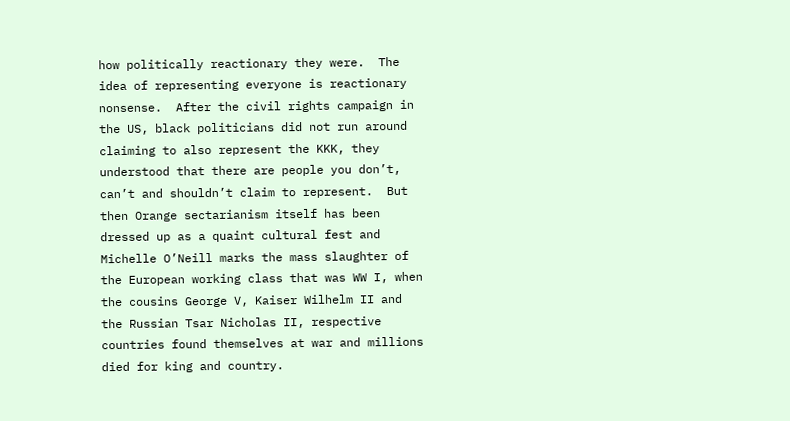how politically reactionary they were.  The idea of representing everyone is reactionary nonsense.  After the civil rights campaign in the US, black politicians did not run around claiming to also represent the KKK, they understood that there are people you don’t, can’t and shouldn’t claim to represent.  But then Orange sectarianism itself has been dressed up as a quaint cultural fest and Michelle O’Neill marks the mass slaughter of the European working class that was WW I, when the cousins George V, Kaiser Wilhelm II and the Russian Tsar Nicholas II, respective countries found themselves at war and millions died for king and country.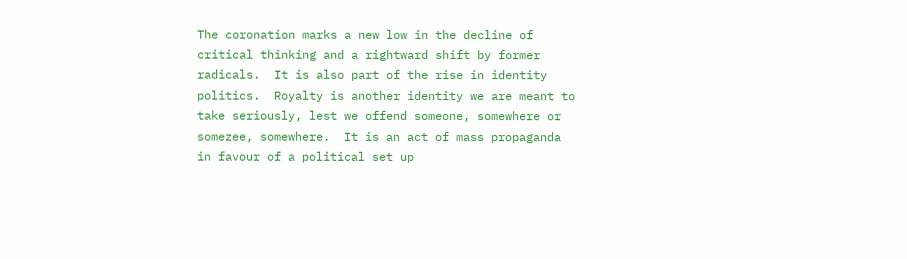The coronation marks a new low in the decline of critical thinking and a rightward shift by former radicals.  It is also part of the rise in identity politics.  Royalty is another identity we are meant to take seriously, lest we offend someone, somewhere or somezee, somewhere.  It is an act of mass propaganda in favour of a political set up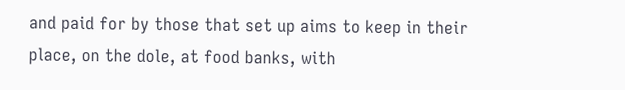and paid for by those that set up aims to keep in their place, on the dole, at food banks, with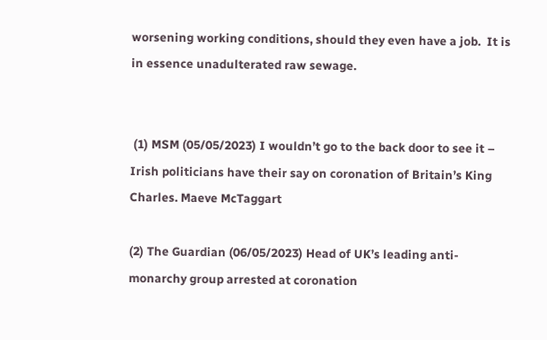worsening working conditions, should they even have a job.  It is in essence unadulterated raw sewage.


 (1) MSM (05/05/2023) I wouldn’t go to the back door to see it – Irish politicians have their say on coronation of Britain’s King Charles. Maeve McTaggart

(2) The Guardian (06/05/2023) Head of UK’s leading anti-monarchy group arrested at coronation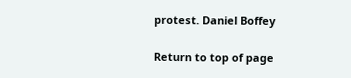protest. Daniel Boffey

Return to top of page